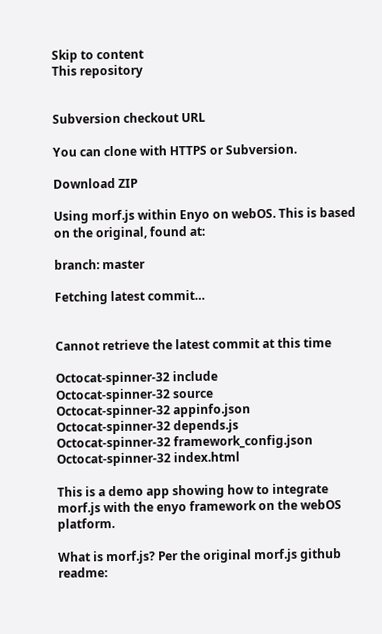Skip to content
This repository


Subversion checkout URL

You can clone with HTTPS or Subversion.

Download ZIP

Using morf.js within Enyo on webOS. This is based on the original, found at:

branch: master

Fetching latest commit…


Cannot retrieve the latest commit at this time

Octocat-spinner-32 include
Octocat-spinner-32 source
Octocat-spinner-32 appinfo.json
Octocat-spinner-32 depends.js
Octocat-spinner-32 framework_config.json
Octocat-spinner-32 index.html

This is a demo app showing how to integrate morf.js with the enyo framework on the webOS platform.

What is morf.js? Per the original morf.js github readme: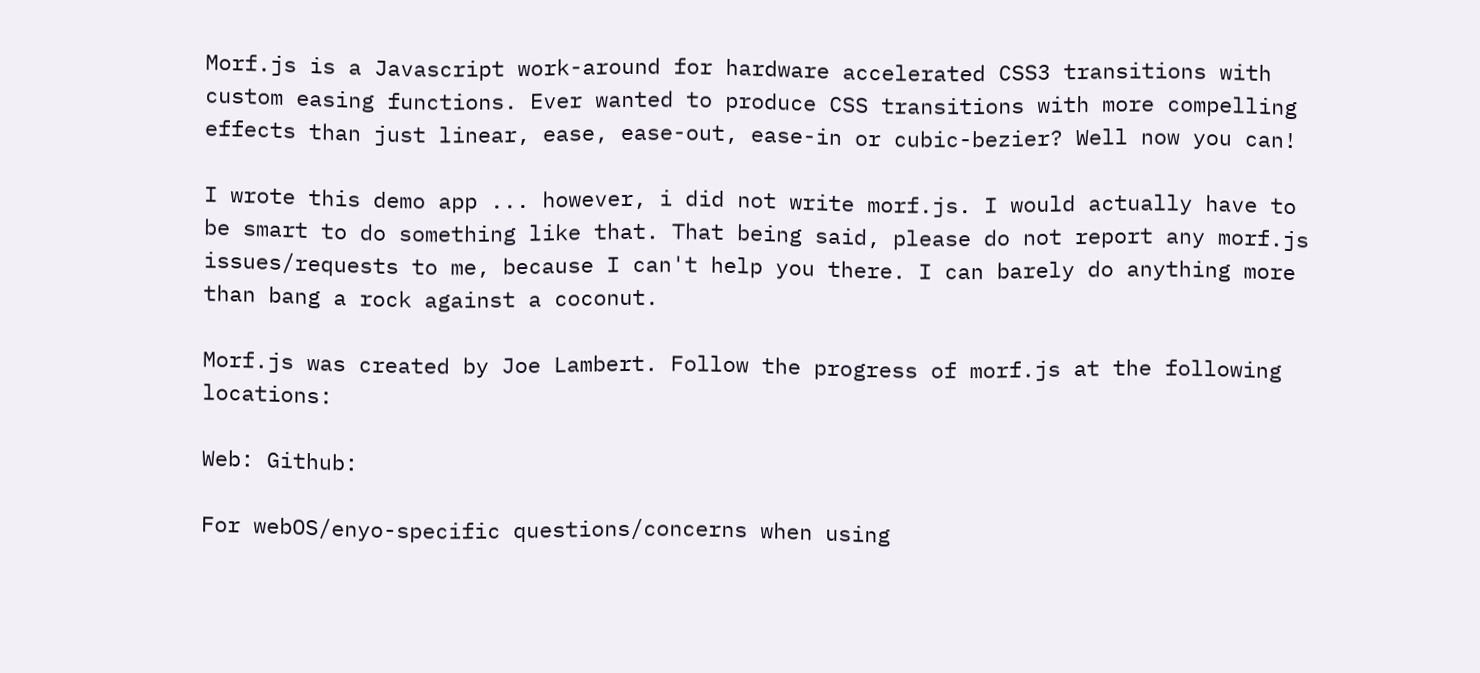Morf.js is a Javascript work-around for hardware accelerated CSS3 transitions with custom easing functions. Ever wanted to produce CSS transitions with more compelling effects than just linear, ease, ease-out, ease-in or cubic-bezier? Well now you can!

I wrote this demo app ... however, i did not write morf.js. I would actually have to be smart to do something like that. That being said, please do not report any morf.js issues/requests to me, because I can't help you there. I can barely do anything more than bang a rock against a coconut.

Morf.js was created by Joe Lambert. Follow the progress of morf.js at the following locations:

Web: Github:

For webOS/enyo-specific questions/concerns when using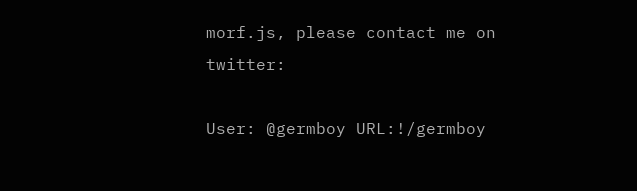morf.js, please contact me on twitter:

User: @germboy URL:!/germboy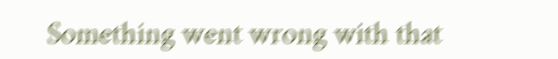Something went wrong with that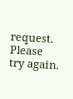request. Please try again.